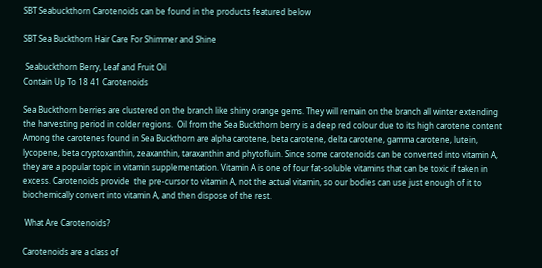SBT Seabuckthorn Carotenoids can be found in the products featured below

SBT Sea Buckthorn Hair Care For Shimmer and Shine

 Seabuckthorn Berry, Leaf and Fruit Oil
Contain Up To 18 41 Carotenoids

Sea Buckthorn berries are clustered on the branch like shiny orange gems. They will remain on the branch all winter extending the harvesting period in colder regions.  Oil from the Sea Buckthorn berry is a deep red colour due to its high carotene content  Among the carotenes found in Sea Buckthorn are alpha carotene, beta carotene, delta carotene, gamma carotene, lutein, lycopene, beta cryptoxanthin, zeaxanthin, taraxanthin and phytofluin. Since some carotenoids can be converted into vitamin A, they are a popular topic in vitamin supplementation. Vitamin A is one of four fat-soluble vitamins that can be toxic if taken in excess. Carotenoids provide  the pre-cursor to vitamin A, not the actual vitamin, so our bodies can use just enough of it to biochemically convert into vitamin A, and then dispose of the rest.

 What Are Carotenoids?

Carotenoids are a class of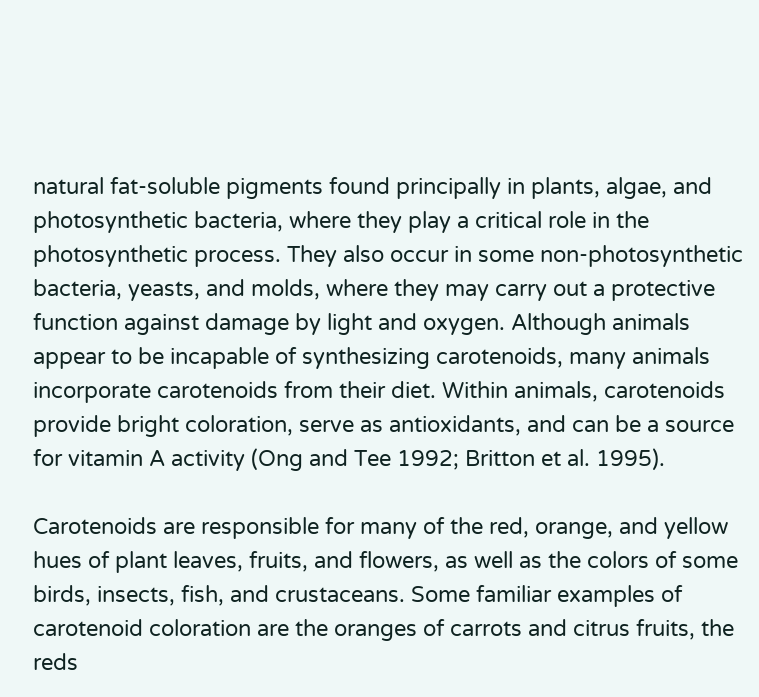natural fat-soluble pigments found principally in plants, algae, and photosynthetic bacteria, where they play a critical role in the photosynthetic process. They also occur in some non-photosynthetic bacteria, yeasts, and molds, where they may carry out a protective function against damage by light and oxygen. Although animals appear to be incapable of synthesizing carotenoids, many animals incorporate carotenoids from their diet. Within animals, carotenoids provide bright coloration, serve as antioxidants, and can be a source for vitamin A activity (Ong and Tee 1992; Britton et al. 1995).

Carotenoids are responsible for many of the red, orange, and yellow hues of plant leaves, fruits, and flowers, as well as the colors of some birds, insects, fish, and crustaceans. Some familiar examples of carotenoid coloration are the oranges of carrots and citrus fruits, the reds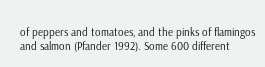of peppers and tomatoes, and the pinks of flamingos and salmon (Pfander 1992). Some 600 different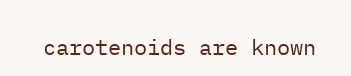carotenoids are known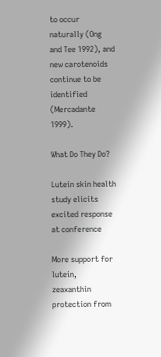to occur naturally (Ong and Tee 1992), and new carotenoids continue to be identified (Mercadante 1999).

What Do They Do?

Lutein skin health study elicits excited response at conference

More support for lutein, zeaxanthin protection from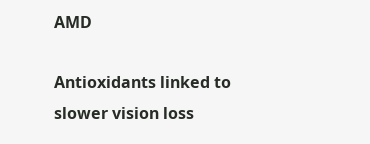AMD

Antioxidants linked to slower vision loss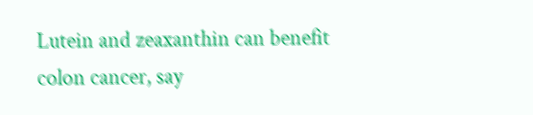Lutein and zeaxanthin can benefit colon cancer, say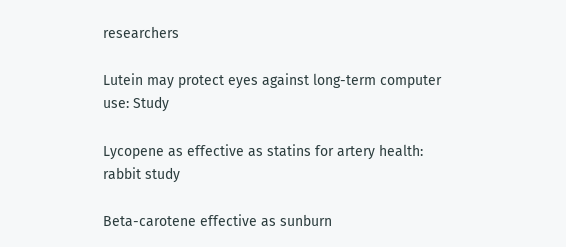researchers

Lutein may protect eyes against long-term computer use: Study

Lycopene as effective as statins for artery health: rabbit study

Beta-carotene effective as sunburn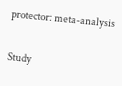protector: meta-analysis

Study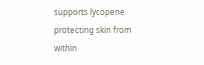supports lycopene protecting skin from within